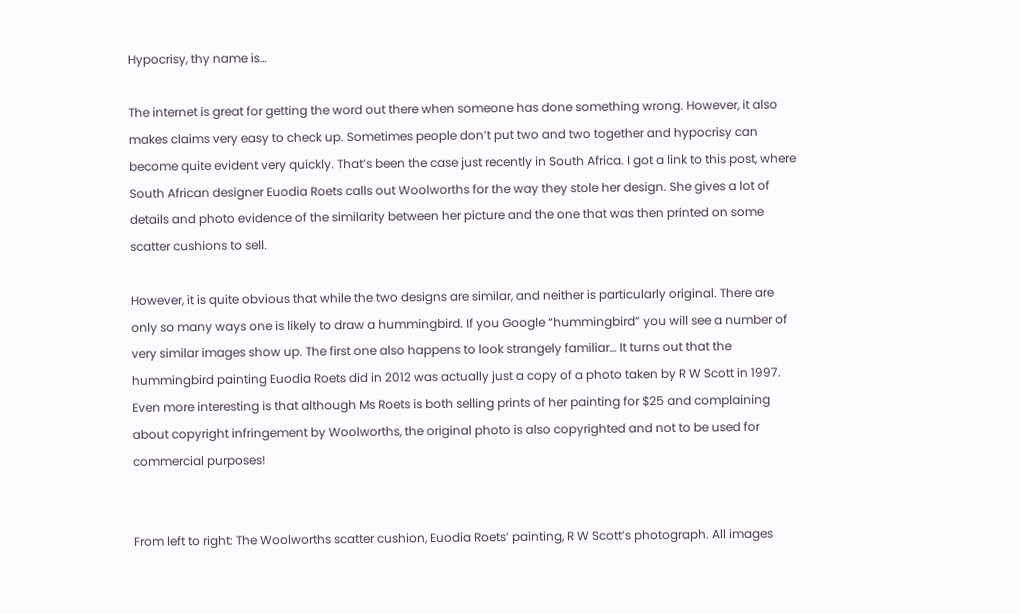Hypocrisy, thy name is…

The internet is great for getting the word out there when someone has done something wrong. However, it also makes claims very easy to check up. Sometimes people don’t put two and two together and hypocrisy can become quite evident very quickly. That’s been the case just recently in South Africa. I got a link to this post, where South African designer Euodia Roets calls out Woolworths for the way they stole her design. She gives a lot of details and photo evidence of the similarity between her picture and the one that was then printed on some scatter cushions to sell.

However, it is quite obvious that while the two designs are similar, and neither is particularly original. There are only so many ways one is likely to draw a hummingbird. If you Google “hummingbird” you will see a number of very similar images show up. The first one also happens to look strangely familiar… It turns out that the hummingbird painting Euodia Roets did in 2012 was actually just a copy of a photo taken by R W Scott in 1997. Even more interesting is that although Ms Roets is both selling prints of her painting for $25 and complaining about copyright infringement by Woolworths, the original photo is also copyrighted and not to be used for commercial purposes!


From left to right: The Woolworths scatter cushion, Euodia Roets’ painting, R W Scott’s photograph. All images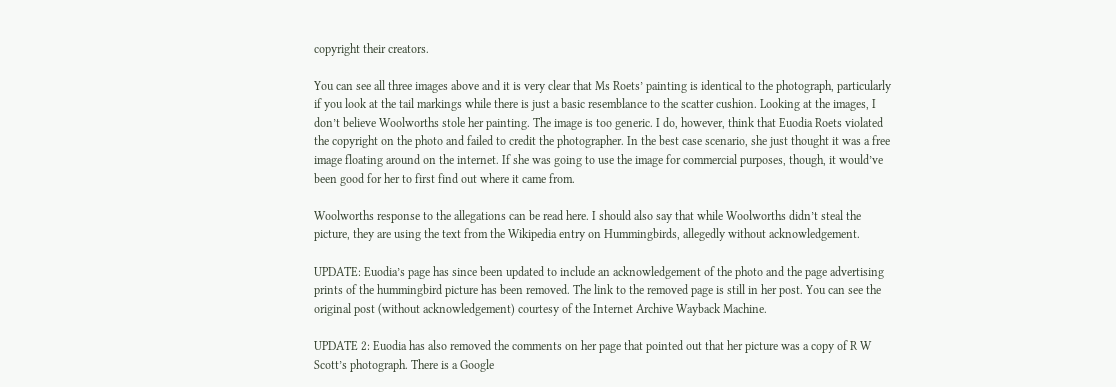copyright their creators.

You can see all three images above and it is very clear that Ms Roets’ painting is identical to the photograph, particularly if you look at the tail markings while there is just a basic resemblance to the scatter cushion. Looking at the images, I don’t believe Woolworths stole her painting. The image is too generic. I do, however, think that Euodia Roets violated the copyright on the photo and failed to credit the photographer. In the best case scenario, she just thought it was a free image floating around on the internet. If she was going to use the image for commercial purposes, though, it would’ve been good for her to first find out where it came from.

Woolworths response to the allegations can be read here. I should also say that while Woolworths didn’t steal the picture, they are using the text from the Wikipedia entry on Hummingbirds, allegedly without acknowledgement.

UPDATE: Euodia’s page has since been updated to include an acknowledgement of the photo and the page advertising prints of the hummingbird picture has been removed. The link to the removed page is still in her post. You can see the original post (without acknowledgement) courtesy of the Internet Archive Wayback Machine.

UPDATE 2: Euodia has also removed the comments on her page that pointed out that her picture was a copy of R W Scott’s photograph. There is a Google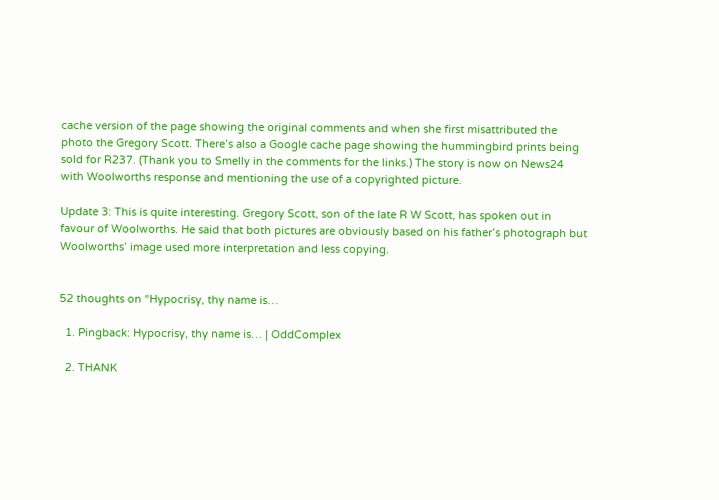cache version of the page showing the original comments and when she first misattributed the photo the Gregory Scott. There’s also a Google cache page showing the hummingbird prints being sold for R237. (Thank you to Smelly in the comments for the links.) The story is now on News24 with Woolworths response and mentioning the use of a copyrighted picture.

Update 3: This is quite interesting. Gregory Scott, son of the late R W Scott, has spoken out in favour of Woolworths. He said that both pictures are obviously based on his father’s photograph but Woolworths’ image used more interpretation and less copying.


52 thoughts on “Hypocrisy, thy name is…

  1. Pingback: Hypocrisy, thy name is… | OddComplex

  2. THANK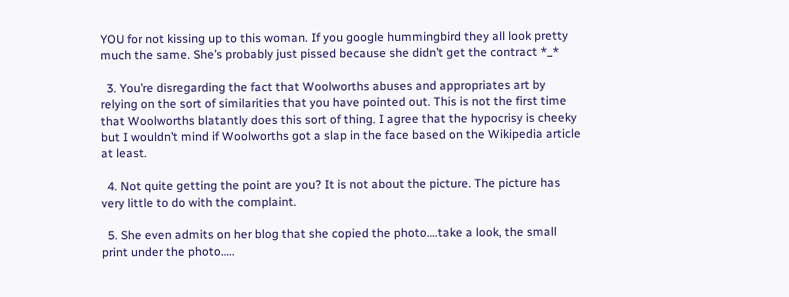YOU for not kissing up to this woman. If you google hummingbird they all look pretty much the same. She’s probably just pissed because she didn’t get the contract *_*

  3. You’re disregarding the fact that Woolworths abuses and appropriates art by relying on the sort of similarities that you have pointed out. This is not the first time that Woolworths blatantly does this sort of thing. I agree that the hypocrisy is cheeky but I wouldn’t mind if Woolworths got a slap in the face based on the Wikipedia article at least.

  4. Not quite getting the point are you? It is not about the picture. The picture has very little to do with the complaint.

  5. She even admits on her blog that she copied the photo….take a look, the small print under the photo…..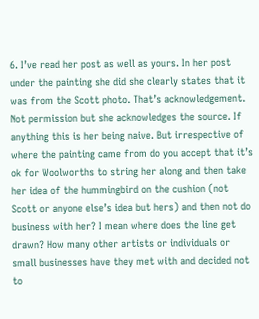6. I’ve read her post as well as yours. In her post under the painting she did she clearly states that it was from the Scott photo. That’s acknowledgement. Not permission but she acknowledges the source. If anything this is her being naive. But irrespective of where the painting came from do you accept that it’s ok for Woolworths to string her along and then take her idea of the hummingbird on the cushion (not Scott or anyone else’s idea but hers) and then not do business with her? I mean where does the line get drawn? How many other artists or individuals or small businesses have they met with and decided not to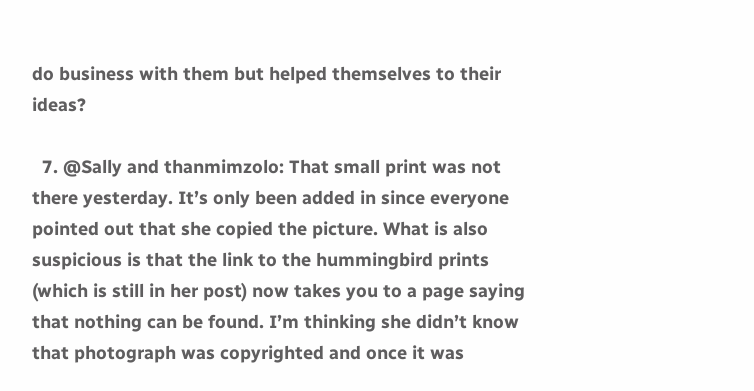do business with them but helped themselves to their ideas?

  7. @Sally and thanmimzolo: That small print was not there yesterday. It’s only been added in since everyone pointed out that she copied the picture. What is also suspicious is that the link to the hummingbird prints (which is still in her post) now takes you to a page saying that nothing can be found. I’m thinking she didn’t know that photograph was copyrighted and once it was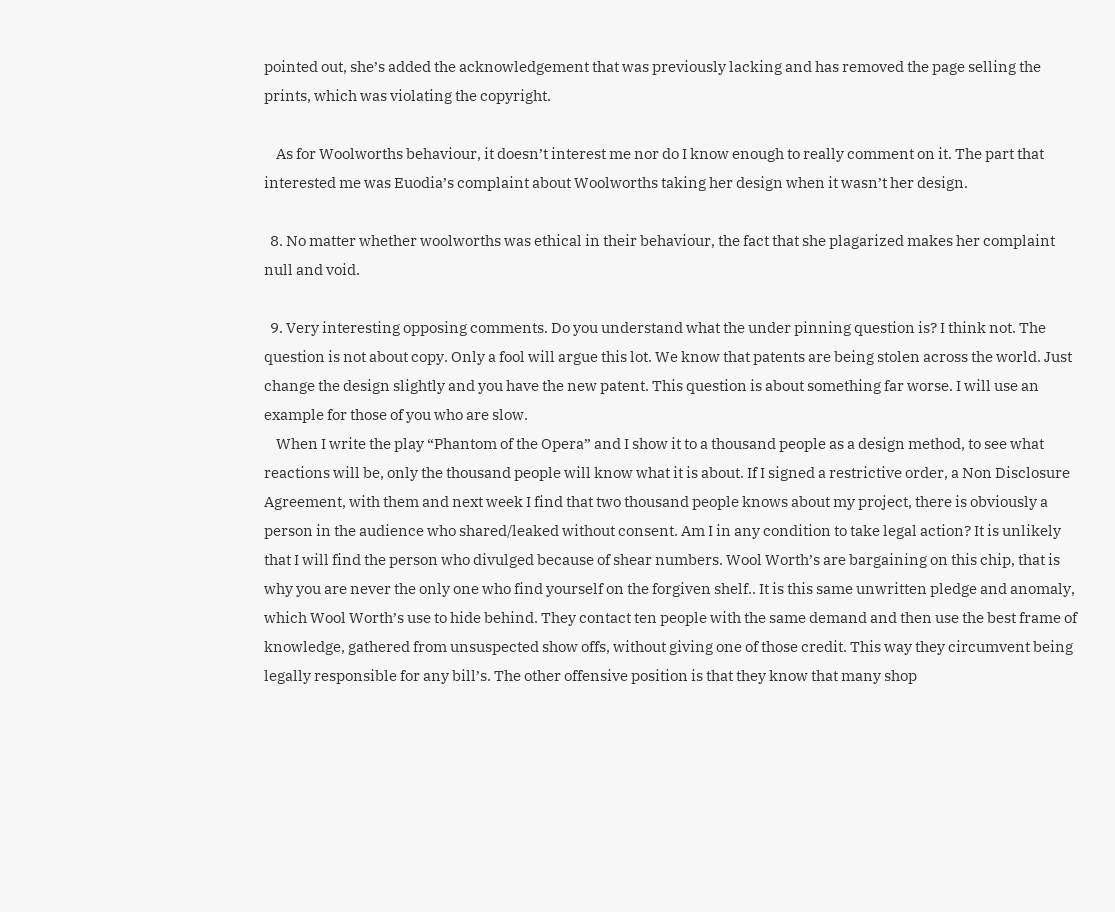pointed out, she’s added the acknowledgement that was previously lacking and has removed the page selling the prints, which was violating the copyright.

    As for Woolworths behaviour, it doesn’t interest me nor do I know enough to really comment on it. The part that interested me was Euodia’s complaint about Woolworths taking her design when it wasn’t her design.

  8. No matter whether woolworths was ethical in their behaviour, the fact that she plagarized makes her complaint null and void.

  9. Very interesting opposing comments. Do you understand what the under pinning question is? I think not. The question is not about copy. Only a fool will argue this lot. We know that patents are being stolen across the world. Just change the design slightly and you have the new patent. This question is about something far worse. I will use an example for those of you who are slow.
    When I write the play “Phantom of the Opera” and I show it to a thousand people as a design method, to see what reactions will be, only the thousand people will know what it is about. If I signed a restrictive order, a Non Disclosure Agreement, with them and next week I find that two thousand people knows about my project, there is obviously a person in the audience who shared/leaked without consent. Am I in any condition to take legal action? It is unlikely that I will find the person who divulged because of shear numbers. Wool Worth’s are bargaining on this chip, that is why you are never the only one who find yourself on the forgiven shelf.. It is this same unwritten pledge and anomaly, which Wool Worth’s use to hide behind. They contact ten people with the same demand and then use the best frame of knowledge, gathered from unsuspected show offs, without giving one of those credit. This way they circumvent being legally responsible for any bill’s. The other offensive position is that they know that many shop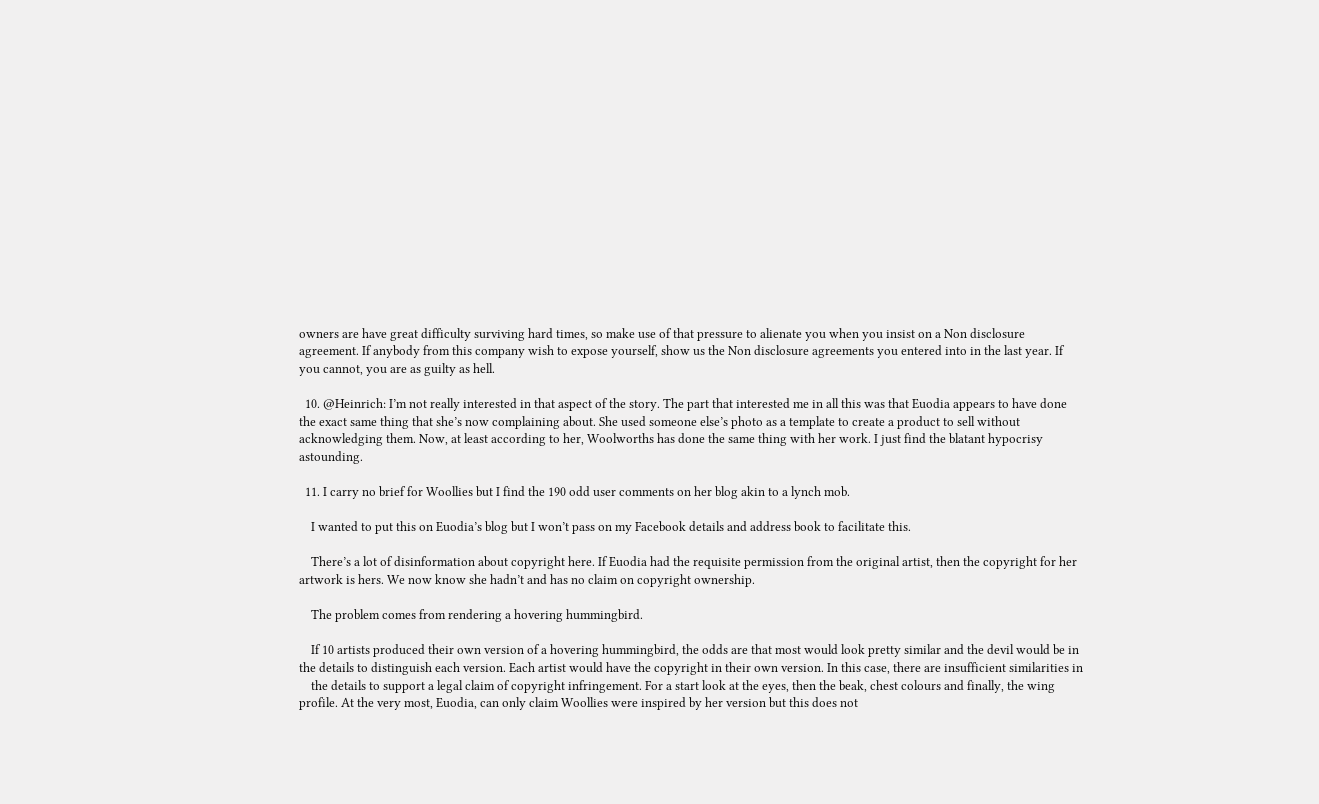owners are have great difficulty surviving hard times, so make use of that pressure to alienate you when you insist on a Non disclosure agreement. If anybody from this company wish to expose yourself, show us the Non disclosure agreements you entered into in the last year. If you cannot, you are as guilty as hell.

  10. @Heinrich: I’m not really interested in that aspect of the story. The part that interested me in all this was that Euodia appears to have done the exact same thing that she’s now complaining about. She used someone else’s photo as a template to create a product to sell without acknowledging them. Now, at least according to her, Woolworths has done the same thing with her work. I just find the blatant hypocrisy astounding.

  11. I carry no brief for Woollies but I find the 190 odd user comments on her blog akin to a lynch mob.

    I wanted to put this on Euodia’s blog but I won’t pass on my Facebook details and address book to facilitate this.

    There’s a lot of disinformation about copyright here. If Euodia had the requisite permission from the original artist, then the copyright for her artwork is hers. We now know she hadn’t and has no claim on copyright ownership.

    The problem comes from rendering a hovering hummingbird.

    If 10 artists produced their own version of a hovering hummingbird, the odds are that most would look pretty similar and the devil would be in the details to distinguish each version. Each artist would have the copyright in their own version. In this case, there are insufficient similarities in
    the details to support a legal claim of copyright infringement. For a start look at the eyes, then the beak, chest colours and finally, the wing profile. At the very most, Euodia, can only claim Woollies were inspired by her version but this does not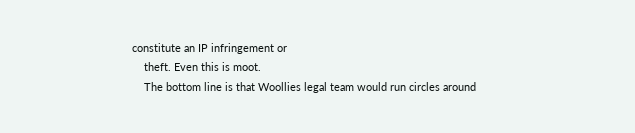constitute an IP infringement or
    theft. Even this is moot.
    The bottom line is that Woollies legal team would run circles around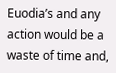Euodia’s and any action would be a waste of time and,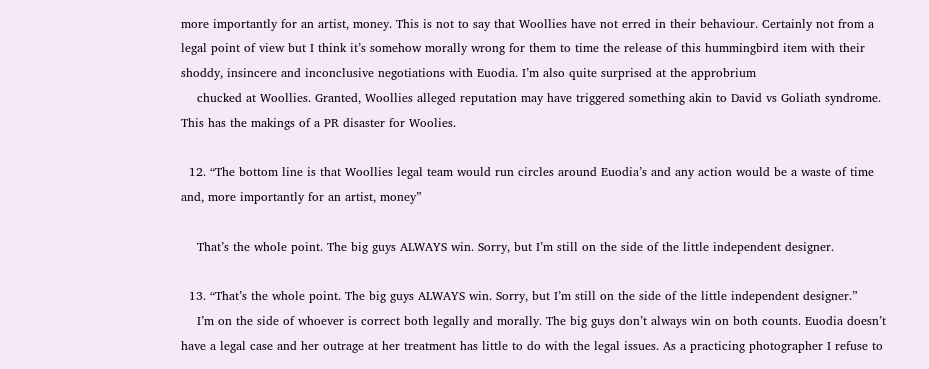more importantly for an artist, money. This is not to say that Woollies have not erred in their behaviour. Certainly not from a legal point of view but I think it’s somehow morally wrong for them to time the release of this hummingbird item with their shoddy, insincere and inconclusive negotiations with Euodia. I’m also quite surprised at the approbrium
    chucked at Woollies. Granted, Woollies alleged reputation may have triggered something akin to David vs Goliath syndrome. This has the makings of a PR disaster for Woolies.

  12. “The bottom line is that Woollies legal team would run circles around Euodia’s and any action would be a waste of time and, more importantly for an artist, money”

    That’s the whole point. The big guys ALWAYS win. Sorry, but I’m still on the side of the little independent designer.

  13. “That’s the whole point. The big guys ALWAYS win. Sorry, but I’m still on the side of the little independent designer.”
    I’m on the side of whoever is correct both legally and morally. The big guys don’t always win on both counts. Euodia doesn’t have a legal case and her outrage at her treatment has little to do with the legal issues. As a practicing photographer I refuse to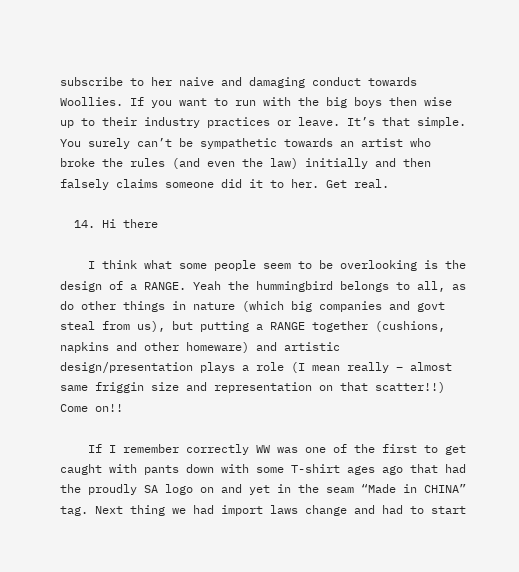subscribe to her naive and damaging conduct towards Woollies. If you want to run with the big boys then wise up to their industry practices or leave. It’s that simple. You surely can’t be sympathetic towards an artist who broke the rules (and even the law) initially and then falsely claims someone did it to her. Get real.

  14. Hi there

    I think what some people seem to be overlooking is the design of a RANGE. Yeah the hummingbird belongs to all, as do other things in nature (which big companies and govt steal from us), but putting a RANGE together (cushions, napkins and other homeware) and artistic design/presentation plays a role (I mean really – almost same friggin size and representation on that scatter!!) Come on!!

    If I remember correctly WW was one of the first to get caught with pants down with some T-shirt ages ago that had the proudly SA logo on and yet in the seam “Made in CHINA” tag. Next thing we had import laws change and had to start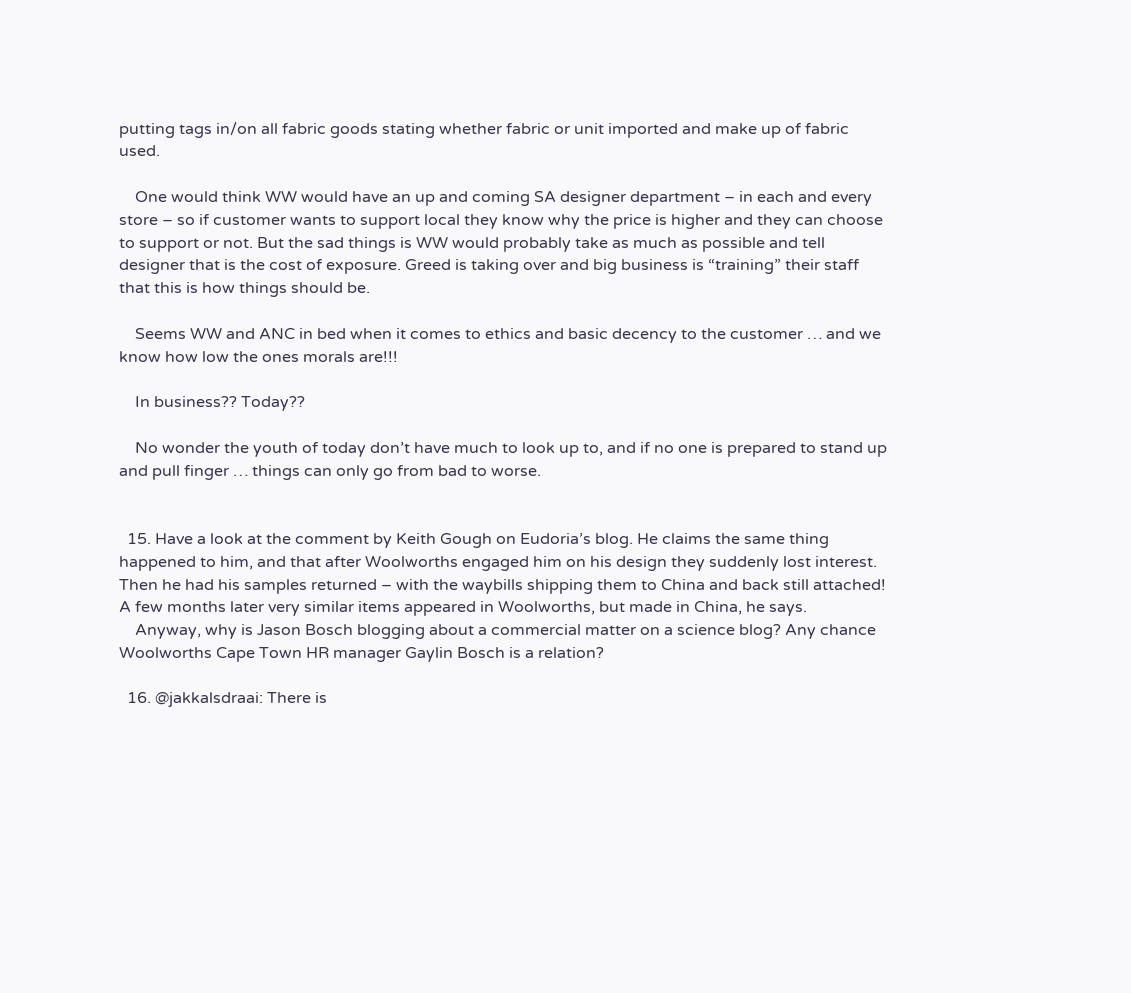putting tags in/on all fabric goods stating whether fabric or unit imported and make up of fabric used.

    One would think WW would have an up and coming SA designer department – in each and every store – so if customer wants to support local they know why the price is higher and they can choose to support or not. But the sad things is WW would probably take as much as possible and tell designer that is the cost of exposure. Greed is taking over and big business is “training” their staff that this is how things should be.

    Seems WW and ANC in bed when it comes to ethics and basic decency to the customer … and we know how low the ones morals are!!!

    In business?? Today??

    No wonder the youth of today don’t have much to look up to, and if no one is prepared to stand up and pull finger … things can only go from bad to worse.


  15. Have a look at the comment by Keith Gough on Eudoria’s blog. He claims the same thing happened to him, and that after Woolworths engaged him on his design they suddenly lost interest. Then he had his samples returned – with the waybills shipping them to China and back still attached! A few months later very similar items appeared in Woolworths, but made in China, he says.
    Anyway, why is Jason Bosch blogging about a commercial matter on a science blog? Any chance Woolworths Cape Town HR manager Gaylin Bosch is a relation?

  16. @jakkalsdraai: There is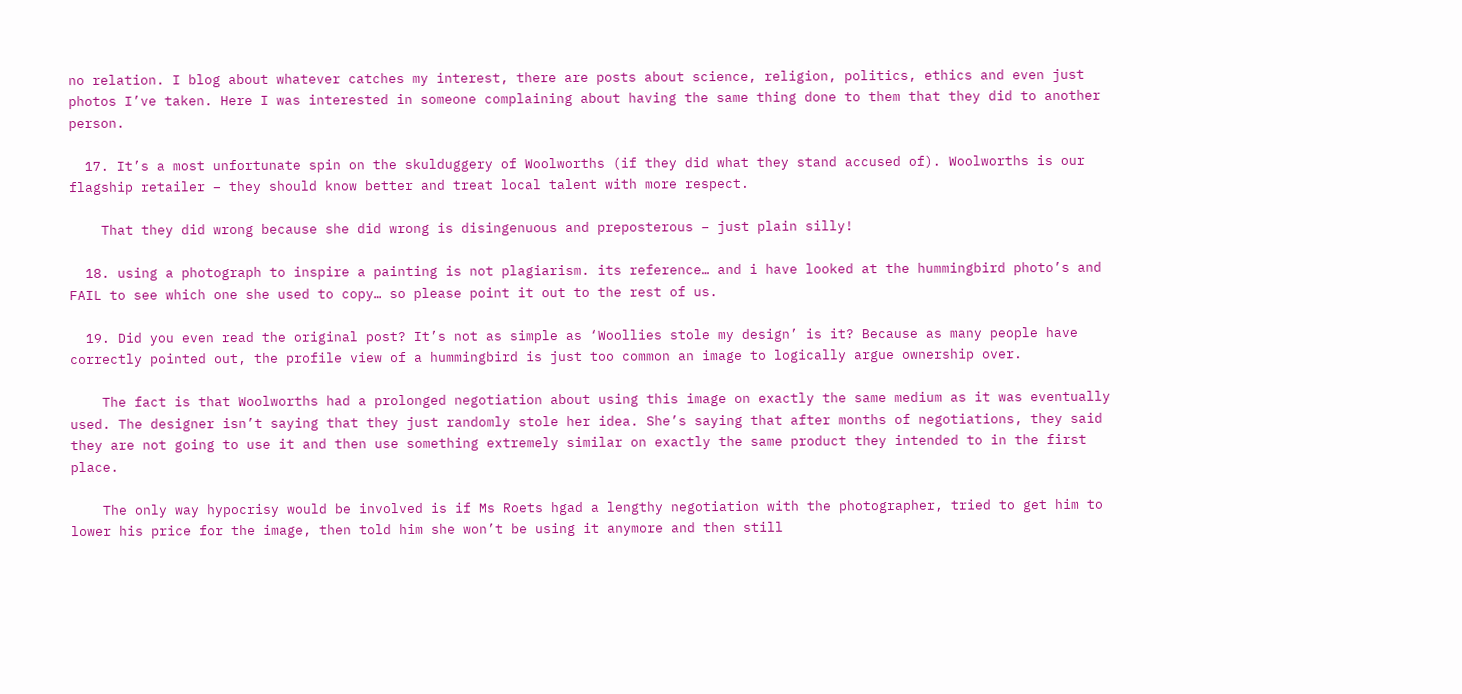no relation. I blog about whatever catches my interest, there are posts about science, religion, politics, ethics and even just photos I’ve taken. Here I was interested in someone complaining about having the same thing done to them that they did to another person.

  17. It’s a most unfortunate spin on the skulduggery of Woolworths (if they did what they stand accused of). Woolworths is our flagship retailer – they should know better and treat local talent with more respect.

    That they did wrong because she did wrong is disingenuous and preposterous – just plain silly!

  18. using a photograph to inspire a painting is not plagiarism. its reference… and i have looked at the hummingbird photo’s and FAIL to see which one she used to copy… so please point it out to the rest of us.

  19. Did you even read the original post? It’s not as simple as ‘Woollies stole my design’ is it? Because as many people have correctly pointed out, the profile view of a hummingbird is just too common an image to logically argue ownership over.

    The fact is that Woolworths had a prolonged negotiation about using this image on exactly the same medium as it was eventually used. The designer isn’t saying that they just randomly stole her idea. She’s saying that after months of negotiations, they said they are not going to use it and then use something extremely similar on exactly the same product they intended to in the first place.

    The only way hypocrisy would be involved is if Ms Roets hgad a lengthy negotiation with the photographer, tried to get him to lower his price for the image, then told him she won’t be using it anymore and then still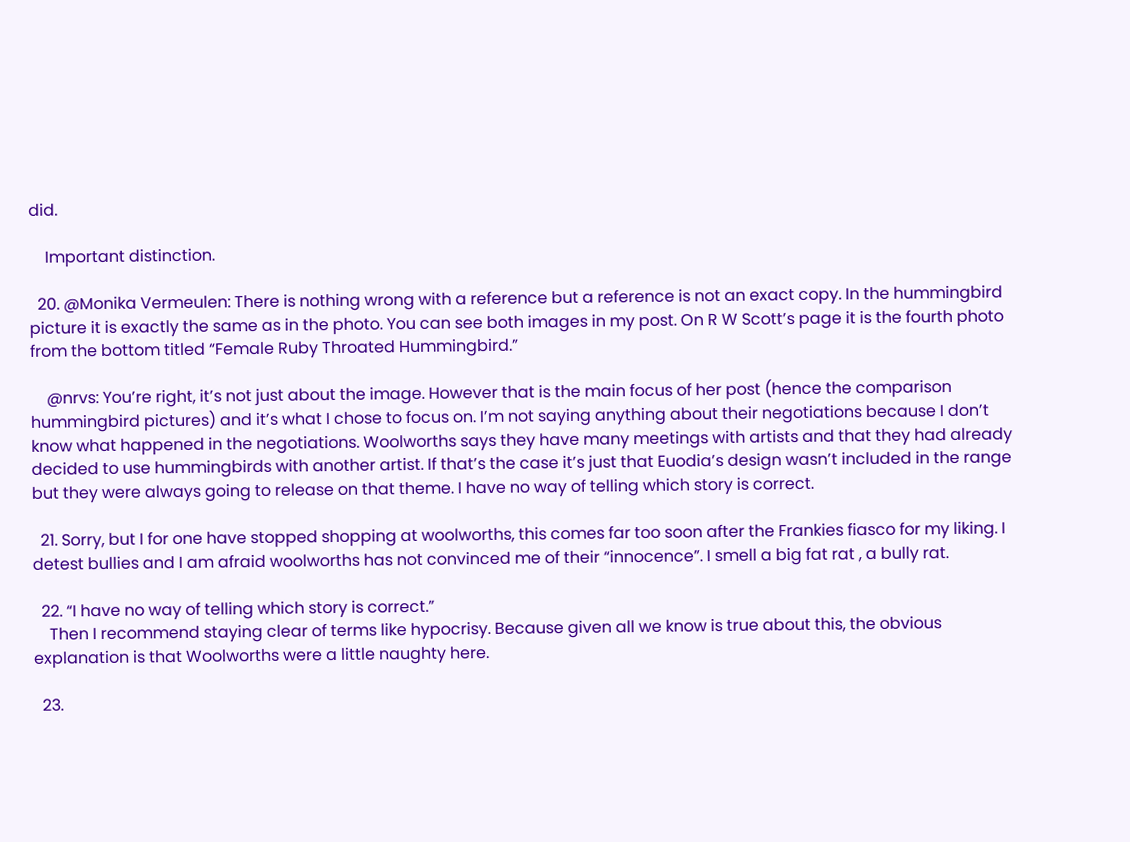did.

    Important distinction.

  20. @Monika Vermeulen: There is nothing wrong with a reference but a reference is not an exact copy. In the hummingbird picture it is exactly the same as in the photo. You can see both images in my post. On R W Scott’s page it is the fourth photo from the bottom titled “Female Ruby Throated Hummingbird.”

    @nrvs: You’re right, it’s not just about the image. However that is the main focus of her post (hence the comparison hummingbird pictures) and it’s what I chose to focus on. I’m not saying anything about their negotiations because I don’t know what happened in the negotiations. Woolworths says they have many meetings with artists and that they had already decided to use hummingbirds with another artist. If that’s the case it’s just that Euodia’s design wasn’t included in the range but they were always going to release on that theme. I have no way of telling which story is correct.

  21. Sorry, but I for one have stopped shopping at woolworths, this comes far too soon after the Frankies fiasco for my liking. I detest bullies and I am afraid woolworths has not convinced me of their “innocence”. I smell a big fat rat , a bully rat.

  22. “I have no way of telling which story is correct.”
    Then I recommend staying clear of terms like hypocrisy. Because given all we know is true about this, the obvious explanation is that Woolworths were a little naughty here.

  23.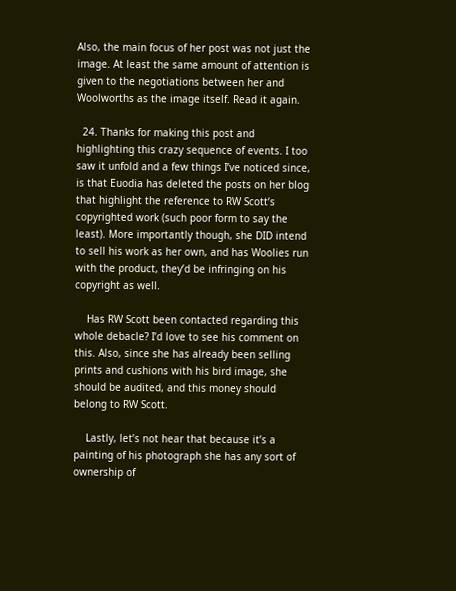Also, the main focus of her post was not just the image. At least the same amount of attention is given to the negotiations between her and Woolworths as the image itself. Read it again.

  24. Thanks for making this post and highlighting this crazy sequence of events. I too saw it unfold and a few things I’ve noticed since, is that Euodia has deleted the posts on her blog that highlight the reference to RW Scott’s copyrighted work (such poor form to say the least). More importantly though, she DID intend to sell his work as her own, and has Woolies run with the product, they’d be infringing on his copyright as well.

    Has RW Scott been contacted regarding this whole debacle? I’d love to see his comment on this. Also, since she has already been selling prints and cushions with his bird image, she should be audited, and this money should belong to RW Scott.

    Lastly, let’s not hear that because it’s a painting of his photograph she has any sort of ownership of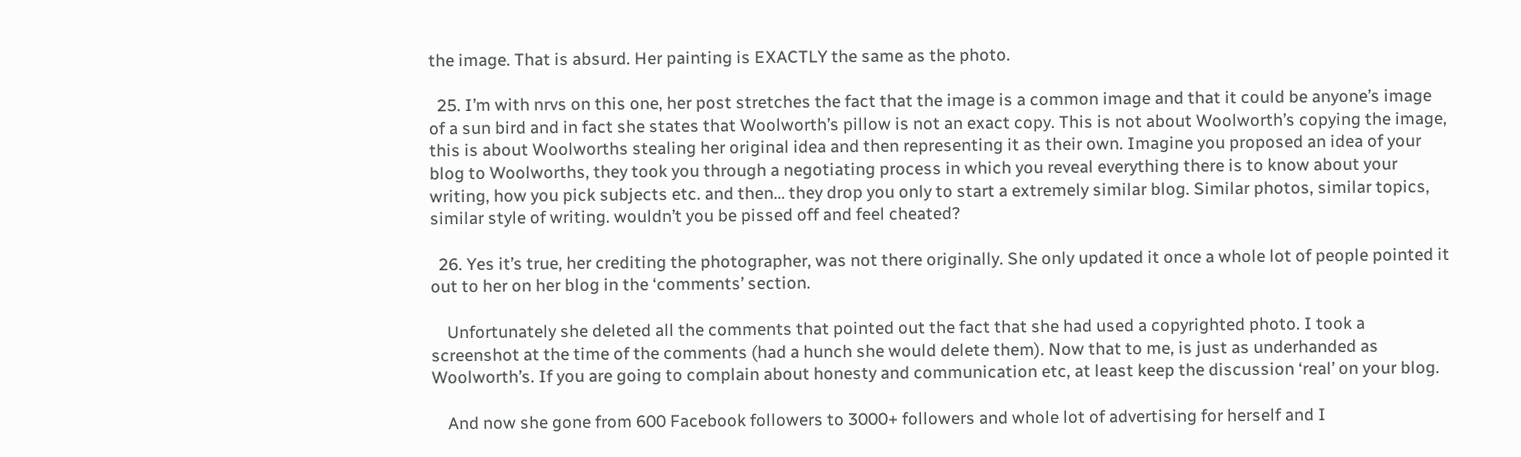the image. That is absurd. Her painting is EXACTLY the same as the photo.

  25. I’m with nrvs on this one, her post stretches the fact that the image is a common image and that it could be anyone’s image of a sun bird and in fact she states that Woolworth’s pillow is not an exact copy. This is not about Woolworth’s copying the image, this is about Woolworths stealing her original idea and then representing it as their own. Imagine you proposed an idea of your blog to Woolworths, they took you through a negotiating process in which you reveal everything there is to know about your writing, how you pick subjects etc. and then… they drop you only to start a extremely similar blog. Similar photos, similar topics, similar style of writing. wouldn’t you be pissed off and feel cheated?

  26. Yes it’s true, her crediting the photographer, was not there originally. She only updated it once a whole lot of people pointed it out to her on her blog in the ‘comments’ section.

    Unfortunately she deleted all the comments that pointed out the fact that she had used a copyrighted photo. I took a screenshot at the time of the comments (had a hunch she would delete them). Now that to me, is just as underhanded as Woolworth’s. If you are going to complain about honesty and communication etc, at least keep the discussion ‘real’ on your blog.

    And now she gone from 600 Facebook followers to 3000+ followers and whole lot of advertising for herself and I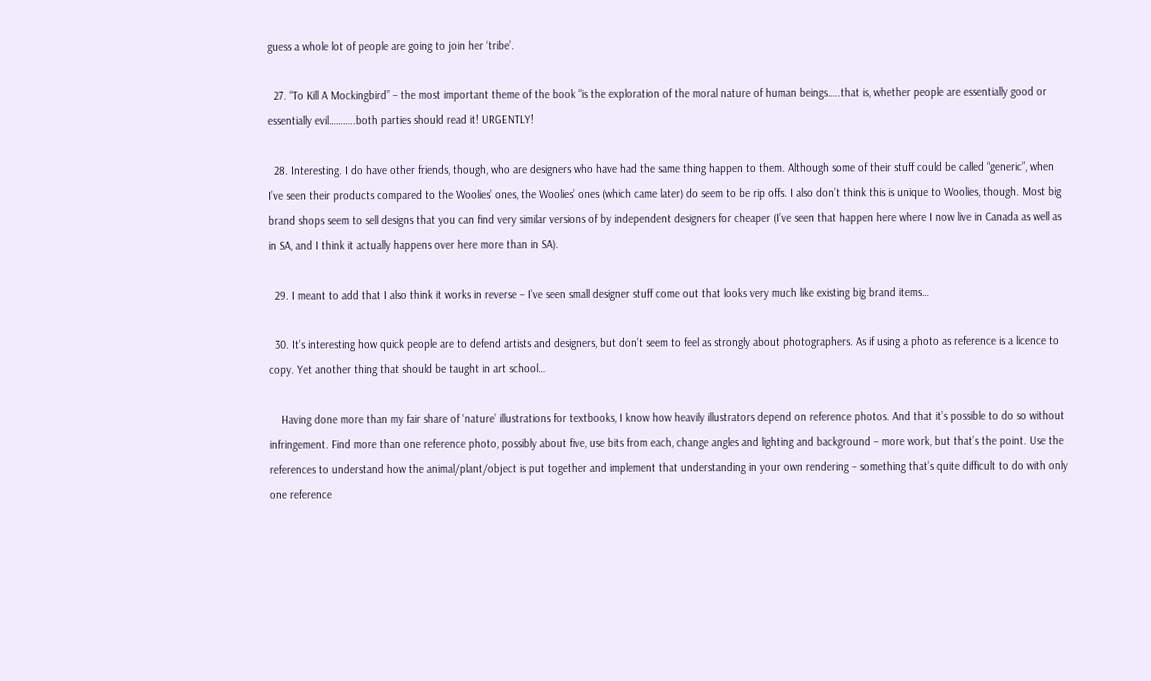guess a whole lot of people are going to join her ‘tribe’.

  27. “To Kill A Mockingbird” – the most important theme of the book “is the exploration of the moral nature of human beings…..that is, whether people are essentially good or essentially evil………..both parties should read it! URGENTLY!

  28. Interesting. I do have other friends, though, who are designers who have had the same thing happen to them. Although some of their stuff could be called “generic”, when I’ve seen their products compared to the Woolies’ ones, the Woolies’ ones (which came later) do seem to be rip offs. I also don’t think this is unique to Woolies, though. Most big brand shops seem to sell designs that you can find very similar versions of by independent designers for cheaper (I’ve seen that happen here where I now live in Canada as well as in SA, and I think it actually happens over here more than in SA).

  29. I meant to add that I also think it works in reverse – I’ve seen small designer stuff come out that looks very much like existing big brand items…

  30. It’s interesting how quick people are to defend artists and designers, but don’t seem to feel as strongly about photographers. As if using a photo as reference is a licence to copy. Yet another thing that should be taught in art school…

    Having done more than my fair share of ‘nature’ illustrations for textbooks, I know how heavily illustrators depend on reference photos. And that it’s possible to do so without infringement. Find more than one reference photo, possibly about five, use bits from each, change angles and lighting and background – more work, but that’s the point. Use the references to understand how the animal/plant/object is put together and implement that understanding in your own rendering – something that’s quite difficult to do with only one reference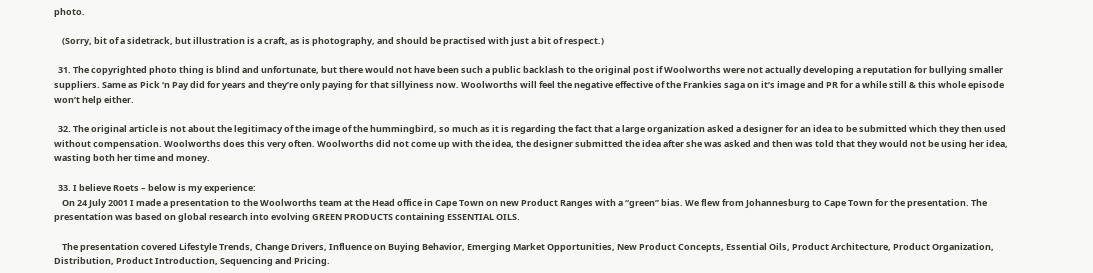photo.

    (Sorry, bit of a sidetrack, but illustration is a craft, as is photography, and should be practised with just a bit of respect.)

  31. The copyrighted photo thing is blind and unfortunate, but there would not have been such a public backlash to the original post if Woolworths were not actually developing a reputation for bullying smaller suppliers. Same as Pick ‘n Pay did for years and they’re only paying for that sillyiness now. Woolworths will feel the negative effective of the Frankies saga on it’s image and PR for a while still & this whole episode won’t help either.

  32. The original article is not about the legitimacy of the image of the hummingbird, so much as it is regarding the fact that a large organization asked a designer for an idea to be submitted which they then used without compensation. Woolworths does this very often. Woolworths did not come up with the idea, the designer submitted the idea after she was asked and then was told that they would not be using her idea, wasting both her time and money.

  33. I believe Roets – below is my experience:
    On 24 July 2001 I made a presentation to the Woolworths team at the Head office in Cape Town on new Product Ranges with a “green” bias. We flew from Johannesburg to Cape Town for the presentation. The presentation was based on global research into evolving GREEN PRODUCTS containing ESSENTIAL OILS.

    The presentation covered Lifestyle Trends, Change Drivers, Influence on Buying Behavior, Emerging Market Opportunities, New Product Concepts, Essential Oils, Product Architecture, Product Organization, Distribution, Product Introduction, Sequencing and Pricing.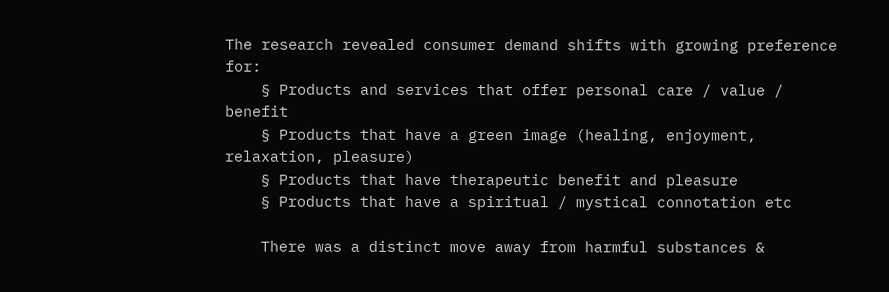The research revealed consumer demand shifts with growing preference for:
    § Products and services that offer personal care / value / benefit
    § Products that have a green image (healing, enjoyment, relaxation, pleasure)
    § Products that have therapeutic benefit and pleasure
    § Products that have a spiritual / mystical connotation etc

    There was a distinct move away from harmful substances &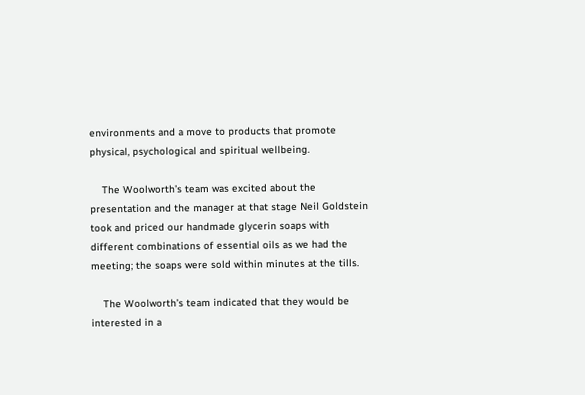environments and a move to products that promote physical, psychological and spiritual wellbeing.

    The Woolworth’s team was excited about the presentation and the manager at that stage Neil Goldstein took and priced our handmade glycerin soaps with different combinations of essential oils as we had the meeting; the soaps were sold within minutes at the tills.

    The Woolworth’s team indicated that they would be interested in a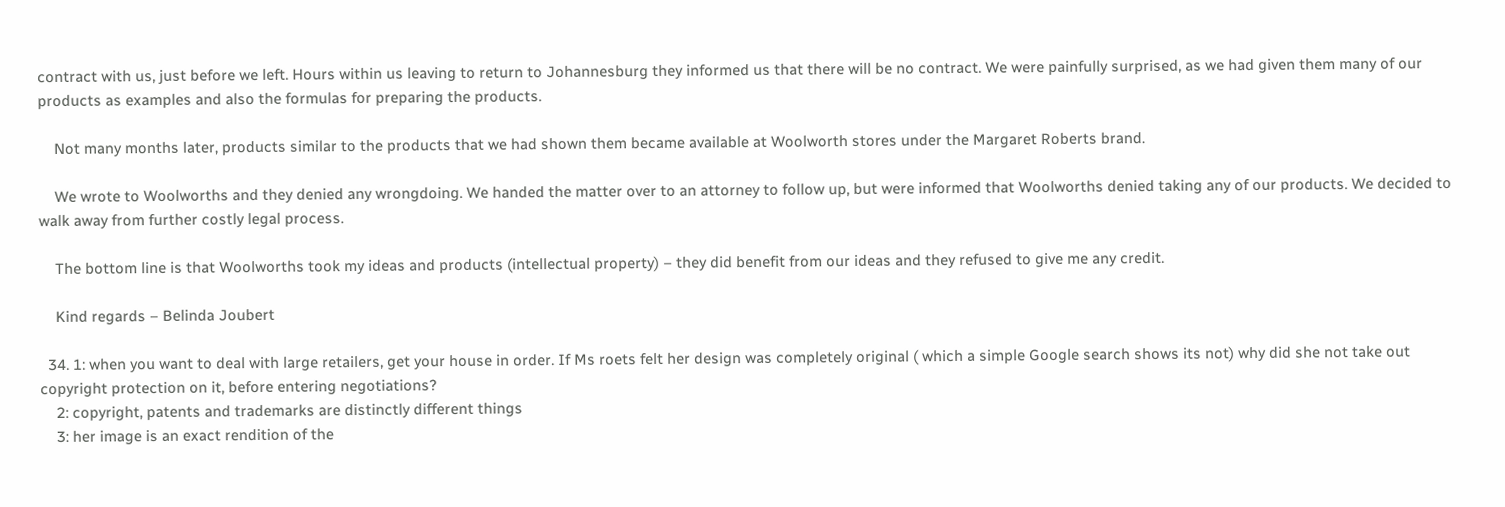contract with us, just before we left. Hours within us leaving to return to Johannesburg they informed us that there will be no contract. We were painfully surprised, as we had given them many of our products as examples and also the formulas for preparing the products.

    Not many months later, products similar to the products that we had shown them became available at Woolworth stores under the Margaret Roberts brand.

    We wrote to Woolworths and they denied any wrongdoing. We handed the matter over to an attorney to follow up, but were informed that Woolworths denied taking any of our products. We decided to walk away from further costly legal process.

    The bottom line is that Woolworths took my ideas and products (intellectual property) – they did benefit from our ideas and they refused to give me any credit.

    Kind regards – Belinda Joubert

  34. 1: when you want to deal with large retailers, get your house in order. If Ms roets felt her design was completely original ( which a simple Google search shows its not) why did she not take out copyright protection on it, before entering negotiations?
    2: copyright, patents and trademarks are distinctly different things
    3: her image is an exact rendition of the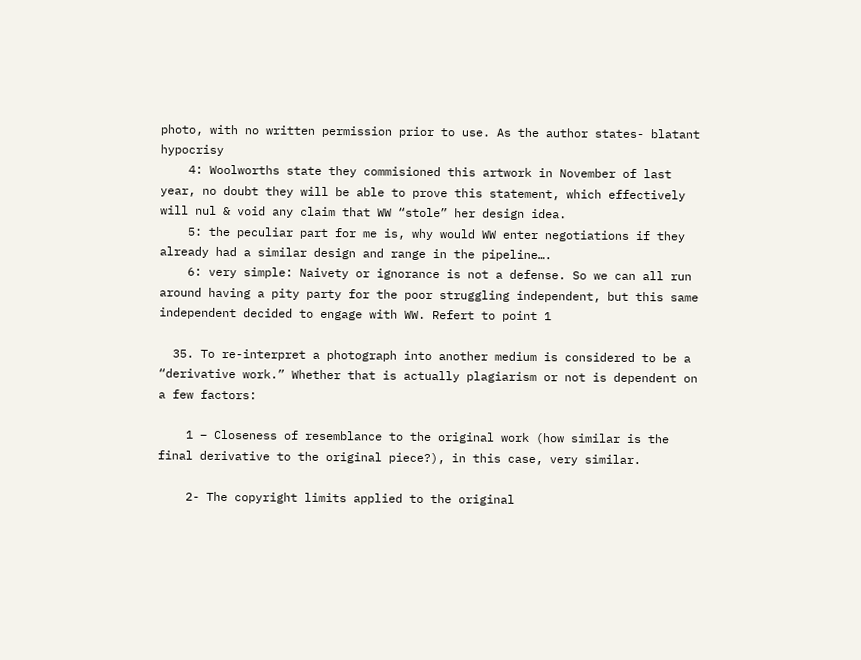photo, with no written permission prior to use. As the author states- blatant hypocrisy
    4: Woolworths state they commisioned this artwork in November of last year, no doubt they will be able to prove this statement, which effectively will nul & void any claim that WW “stole” her design idea.
    5: the peculiar part for me is, why would WW enter negotiations if they already had a similar design and range in the pipeline….
    6: very simple: Naivety or ignorance is not a defense. So we can all run around having a pity party for the poor struggling independent, but this same independent decided to engage with WW. Refert to point 1

  35. To re-interpret a photograph into another medium is considered to be a “derivative work.” Whether that is actually plagiarism or not is dependent on a few factors:

    1 – Closeness of resemblance to the original work (how similar is the final derivative to the original piece?), in this case, very similar.

    2- The copyright limits applied to the original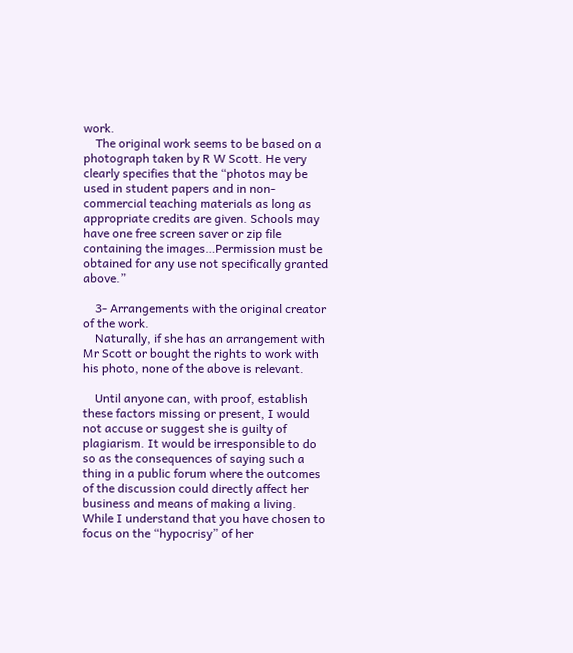work.
    The original work seems to be based on a photograph taken by R W Scott. He very clearly specifies that the “photos may be used in student papers and in non-commercial teaching materials as long as appropriate credits are given. Schools may have one free screen saver or zip file containing the images…Permission must be obtained for any use not specifically granted above.”

    3- Arrangements with the original creator of the work.
    Naturally, if she has an arrangement with Mr Scott or bought the rights to work with his photo, none of the above is relevant.

    Until anyone can, with proof, establish these factors missing or present, I would not accuse or suggest she is guilty of plagiarism. It would be irresponsible to do so as the consequences of saying such a thing in a public forum where the outcomes of the discussion could directly affect her business and means of making a living. While I understand that you have chosen to focus on the “hypocrisy” of her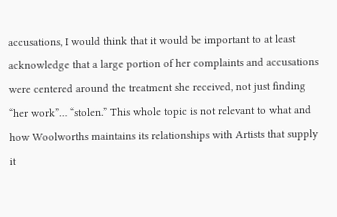accusations, I would think that it would be important to at least acknowledge that a large portion of her complaints and accusations were centered around the treatment she received, not just finding “her work”… “stolen.” This whole topic is not relevant to what and how Woolworths maintains its relationships with Artists that supply it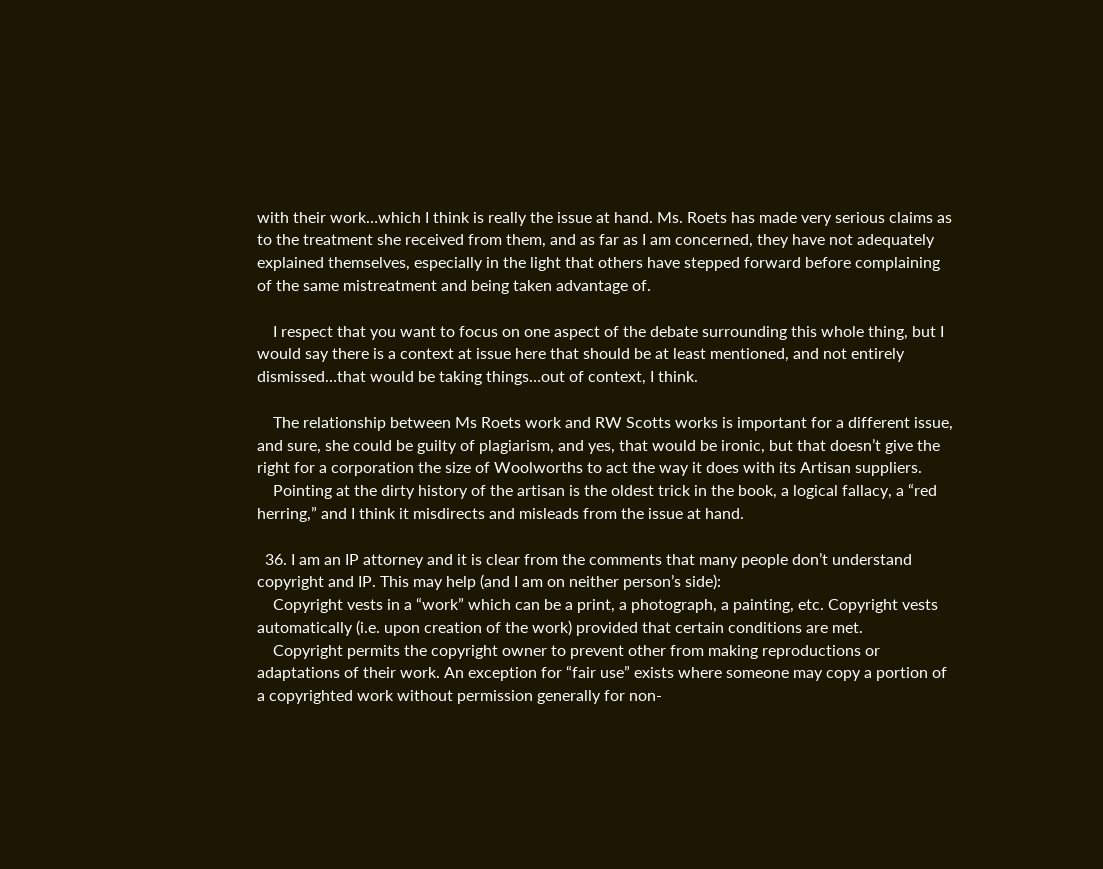with their work…which I think is really the issue at hand. Ms. Roets has made very serious claims as to the treatment she received from them, and as far as I am concerned, they have not adequately explained themselves, especially in the light that others have stepped forward before complaining of the same mistreatment and being taken advantage of.

    I respect that you want to focus on one aspect of the debate surrounding this whole thing, but I would say there is a context at issue here that should be at least mentioned, and not entirely dismissed…that would be taking things…out of context, I think.

    The relationship between Ms Roets work and RW Scotts works is important for a different issue, and sure, she could be guilty of plagiarism, and yes, that would be ironic, but that doesn’t give the right for a corporation the size of Woolworths to act the way it does with its Artisan suppliers.
    Pointing at the dirty history of the artisan is the oldest trick in the book, a logical fallacy, a “red herring,” and I think it misdirects and misleads from the issue at hand.

  36. I am an IP attorney and it is clear from the comments that many people don’t understand copyright and IP. This may help (and I am on neither person’s side):
    Copyright vests in a “work” which can be a print, a photograph, a painting, etc. Copyright vests automatically (i.e. upon creation of the work) provided that certain conditions are met.
    Copyright permits the copyright owner to prevent other from making reproductions or adaptations of their work. An exception for “fair use” exists where someone may copy a portion of a copyrighted work without permission generally for non-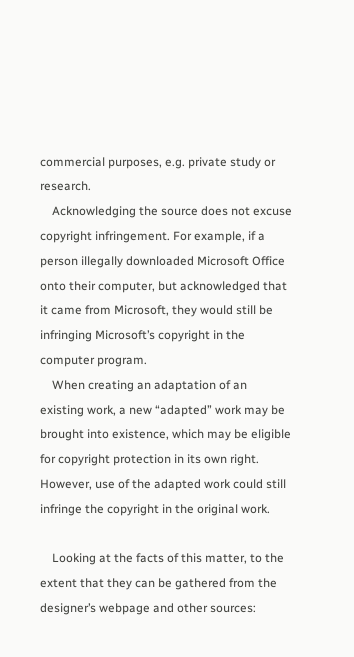commercial purposes, e.g. private study or research.
    Acknowledging the source does not excuse copyright infringement. For example, if a person illegally downloaded Microsoft Office onto their computer, but acknowledged that it came from Microsoft, they would still be infringing Microsoft’s copyright in the computer program.
    When creating an adaptation of an existing work, a new “adapted” work may be brought into existence, which may be eligible for copyright protection in its own right. However, use of the adapted work could still infringe the copyright in the original work.

    Looking at the facts of this matter, to the extent that they can be gathered from the designer’s webpage and other sources: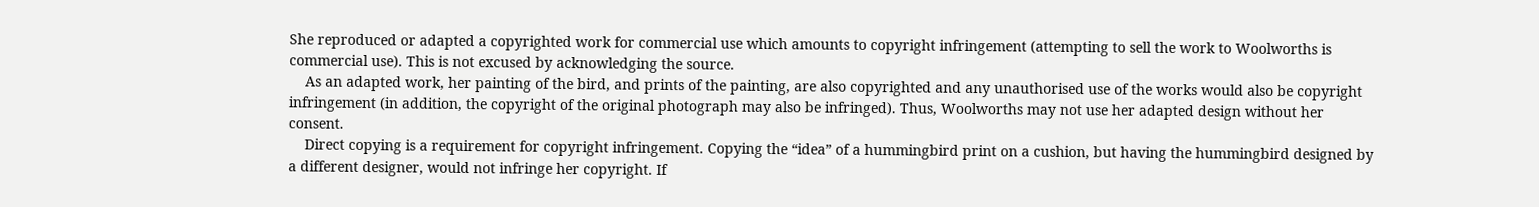She reproduced or adapted a copyrighted work for commercial use which amounts to copyright infringement (attempting to sell the work to Woolworths is commercial use). This is not excused by acknowledging the source.
    As an adapted work, her painting of the bird, and prints of the painting, are also copyrighted and any unauthorised use of the works would also be copyright infringement (in addition, the copyright of the original photograph may also be infringed). Thus, Woolworths may not use her adapted design without her consent.
    Direct copying is a requirement for copyright infringement. Copying the “idea” of a hummingbird print on a cushion, but having the hummingbird designed by a different designer, would not infringe her copyright. If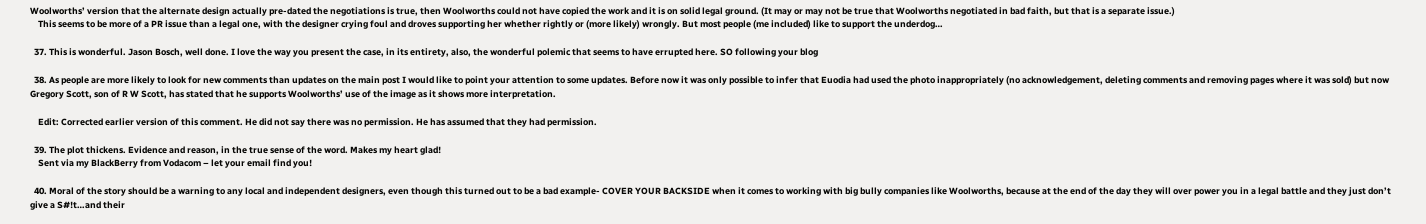Woolworths’ version that the alternate design actually pre-dated the negotiations is true, then Woolworths could not have copied the work and it is on solid legal ground. (It may or may not be true that Woolworths negotiated in bad faith, but that is a separate issue.)
    This seems to be more of a PR issue than a legal one, with the designer crying foul and droves supporting her whether rightly or (more likely) wrongly. But most people (me included) like to support the underdog…

  37. This is wonderful. Jason Bosch, well done. I love the way you present the case, in its entirety, also, the wonderful polemic that seems to have errupted here. SO following your blog

  38. As people are more likely to look for new comments than updates on the main post I would like to point your attention to some updates. Before now it was only possible to infer that Euodia had used the photo inappropriately (no acknowledgement, deleting comments and removing pages where it was sold) but now Gregory Scott, son of R W Scott, has stated that he supports Woolworths’ use of the image as it shows more interpretation.

    Edit: Corrected earlier version of this comment. He did not say there was no permission. He has assumed that they had permission.

  39. The plot thickens. Evidence and reason, in the true sense of the word. Makes my heart glad!
    Sent via my BlackBerry from Vodacom – let your email find you!

  40. Moral of the story should be a warning to any local and independent designers, even though this turned out to be a bad example- COVER YOUR BACKSIDE when it comes to working with big bully companies like Woolworths, because at the end of the day they will over power you in a legal battle and they just don’t give a S#!t…and their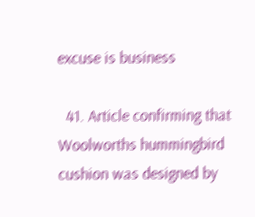excuse is business

  41. Article confirming that Woolworths hummingbird cushion was designed by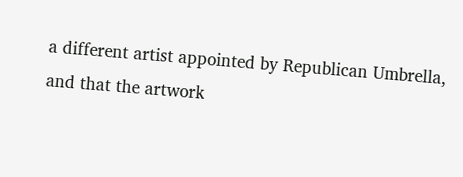a different artist appointed by Republican Umbrella, and that the artwork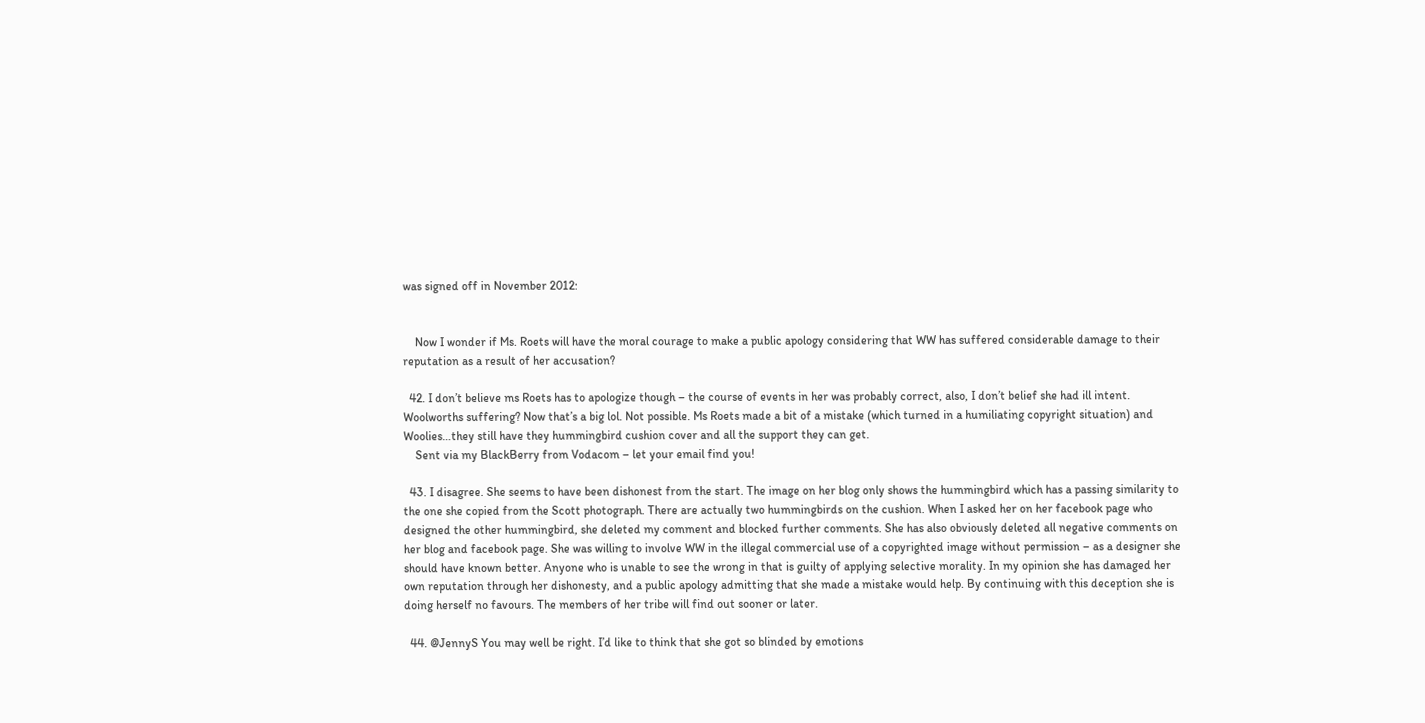was signed off in November 2012:


    Now I wonder if Ms. Roets will have the moral courage to make a public apology considering that WW has suffered considerable damage to their reputation as a result of her accusation?

  42. I don’t believe ms Roets has to apologize though – the course of events in her was probably correct, also, I don’t belief she had ill intent. Woolworths suffering? Now that’s a big lol. Not possible. Ms Roets made a bit of a mistake (which turned in a humiliating copyright situation) and Woolies…they still have they hummingbird cushion cover and all the support they can get.
    Sent via my BlackBerry from Vodacom – let your email find you!

  43. I disagree. She seems to have been dishonest from the start. The image on her blog only shows the hummingbird which has a passing similarity to the one she copied from the Scott photograph. There are actually two hummingbirds on the cushion. When I asked her on her facebook page who designed the other hummingbird, she deleted my comment and blocked further comments. She has also obviously deleted all negative comments on her blog and facebook page. She was willing to involve WW in the illegal commercial use of a copyrighted image without permission – as a designer she should have known better. Anyone who is unable to see the wrong in that is guilty of applying selective morality. In my opinion she has damaged her own reputation through her dishonesty, and a public apology admitting that she made a mistake would help. By continuing with this deception she is doing herself no favours. The members of her tribe will find out sooner or later.

  44. @JennyS You may well be right. I’d like to think that she got so blinded by emotions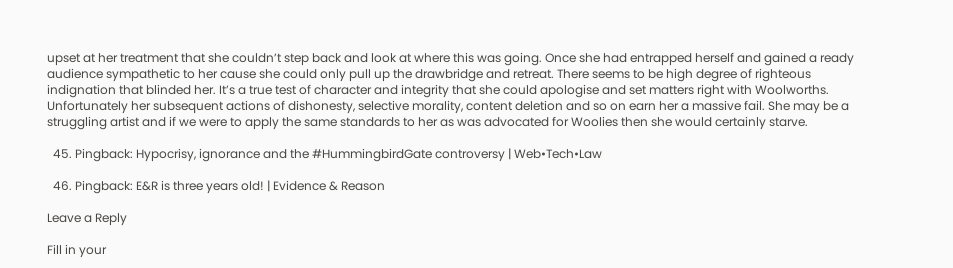upset at her treatment that she couldn’t step back and look at where this was going. Once she had entrapped herself and gained a ready audience sympathetic to her cause she could only pull up the drawbridge and retreat. There seems to be high degree of righteous indignation that blinded her. It’s a true test of character and integrity that she could apologise and set matters right with Woolworths. Unfortunately her subsequent actions of dishonesty, selective morality, content deletion and so on earn her a massive fail. She may be a struggling artist and if we were to apply the same standards to her as was advocated for Woolies then she would certainly starve.

  45. Pingback: Hypocrisy, ignorance and the #HummingbirdGate controversy | Web•Tech•Law

  46. Pingback: E&R is three years old! | Evidence & Reason

Leave a Reply

Fill in your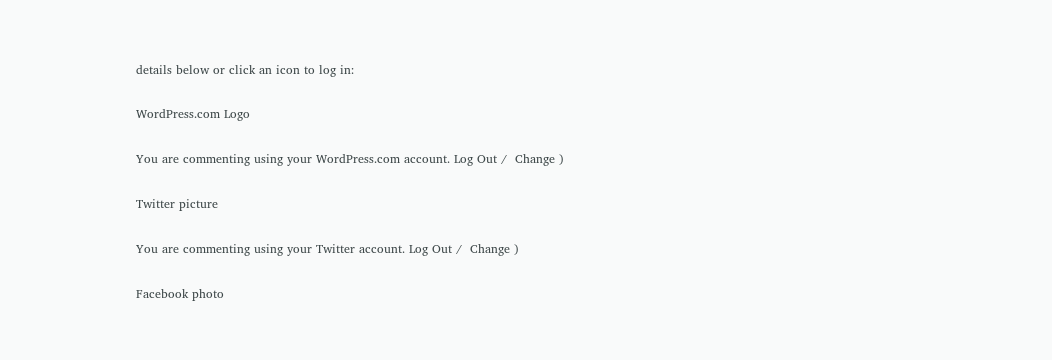details below or click an icon to log in:

WordPress.com Logo

You are commenting using your WordPress.com account. Log Out /  Change )

Twitter picture

You are commenting using your Twitter account. Log Out /  Change )

Facebook photo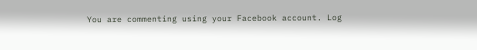You are commenting using your Facebook account. Log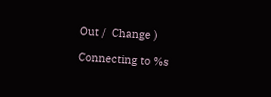Out /  Change )

Connecting to %s